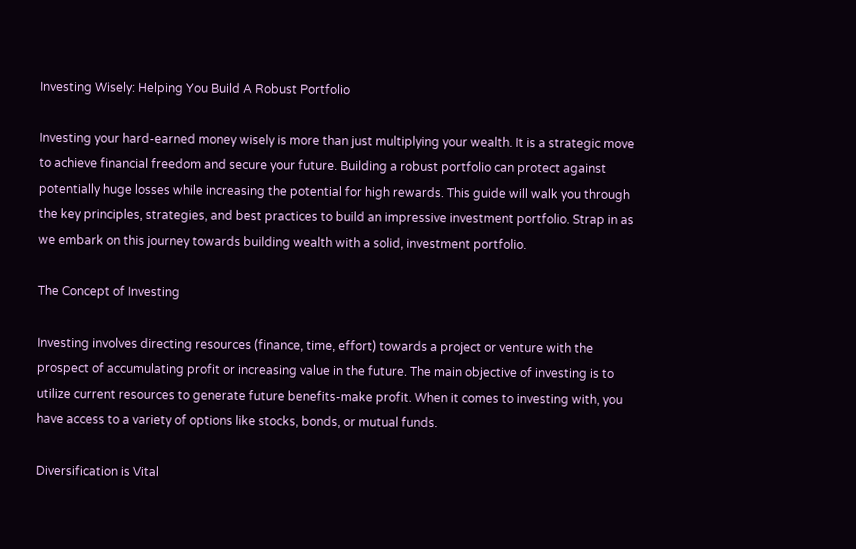Investing Wisely: Helping You Build A Robust Portfolio

Investing your hard-earned money wisely is more than just multiplying your wealth. It is a strategic move to achieve financial freedom and secure your future. Building a robust portfolio can protect against potentially huge losses while increasing the potential for high rewards. This guide will walk you through the key principles, strategies, and best practices to build an impressive investment portfolio. Strap in as we embark on this journey towards building wealth with a solid, investment portfolio.

The Concept of Investing

Investing involves directing resources (finance, time, effort) towards a project or venture with the prospect of accumulating profit or increasing value in the future. The main objective of investing is to utilize current resources to generate future benefits-make profit. When it comes to investing with, you have access to a variety of options like stocks, bonds, or mutual funds.

Diversification is Vital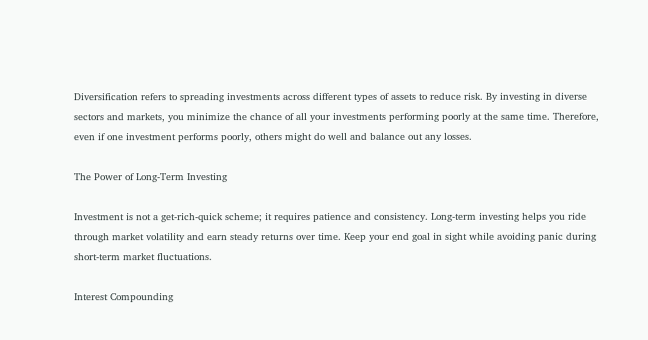Diversification refers to spreading investments across different types of assets to reduce risk. By investing in diverse sectors and markets, you minimize the chance of all your investments performing poorly at the same time. Therefore, even if one investment performs poorly, others might do well and balance out any losses.

The Power of Long-Term Investing

Investment is not a get-rich-quick scheme; it requires patience and consistency. Long-term investing helps you ride through market volatility and earn steady returns over time. Keep your end goal in sight while avoiding panic during short-term market fluctuations.

Interest Compounding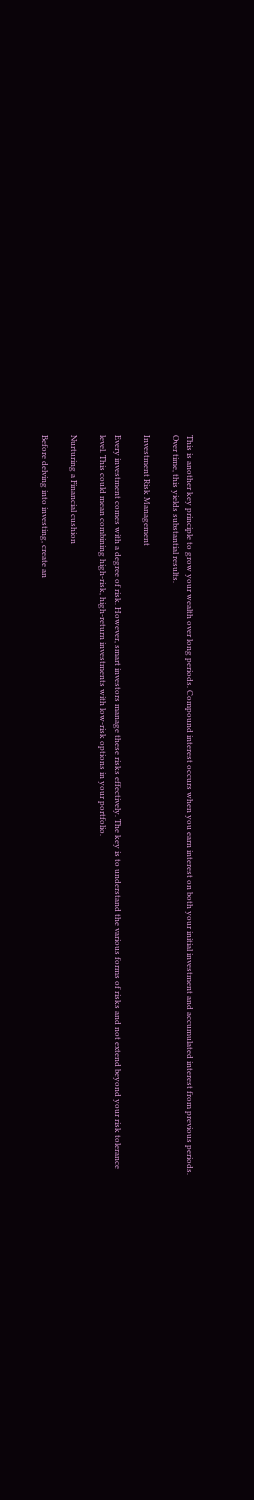This is another key principle to grow your wealth over long periods. Compound interest occurs when you earn interest on both your initial investment and accumulated interest from previous periods. Over time, this yields substantial results.

Investment Risk Management

Every investment comes with a degree of risk. However, smart investors manage these risks effectively. The key is to understand the various forms of risks and not extend beyond your risk tolerance level. This could mean combining high-risk, high-return investments with low-risk options in your portfolio.

Nurturing a Financial cushion

Before delving into investing, create an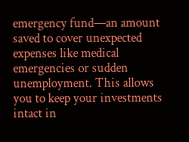emergency fund—an amount saved to cover unexpected expenses like medical emergencies or sudden unemployment. This allows you to keep your investments intact in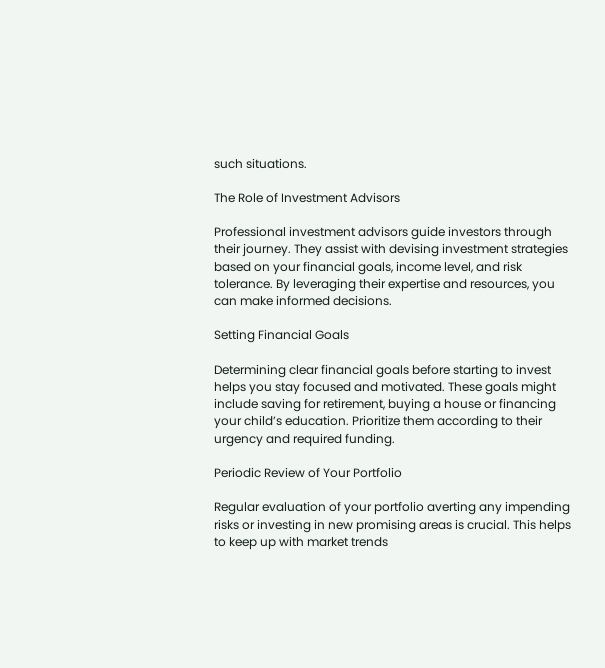such situations.

The Role of Investment Advisors

Professional investment advisors guide investors through their journey. They assist with devising investment strategies based on your financial goals, income level, and risk tolerance. By leveraging their expertise and resources, you can make informed decisions.

Setting Financial Goals

Determining clear financial goals before starting to invest helps you stay focused and motivated. These goals might include saving for retirement, buying a house or financing your child’s education. Prioritize them according to their urgency and required funding.

Periodic Review of Your Portfolio

Regular evaluation of your portfolio averting any impending risks or investing in new promising areas is crucial. This helps to keep up with market trends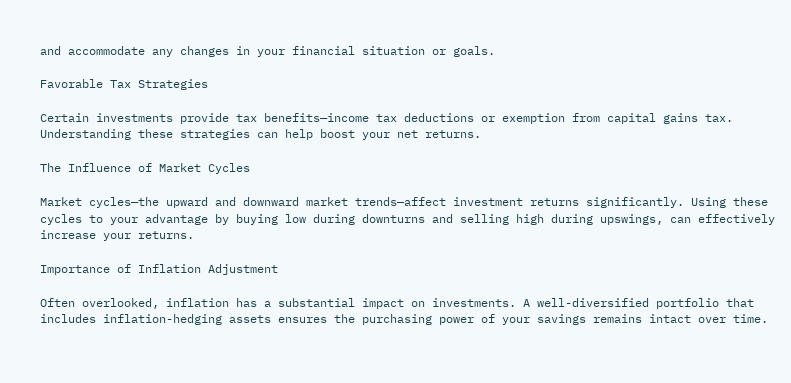and accommodate any changes in your financial situation or goals.

Favorable Tax Strategies

Certain investments provide tax benefits—income tax deductions or exemption from capital gains tax. Understanding these strategies can help boost your net returns.

The Influence of Market Cycles

Market cycles—the upward and downward market trends—affect investment returns significantly. Using these cycles to your advantage by buying low during downturns and selling high during upswings, can effectively increase your returns.

Importance of Inflation Adjustment

Often overlooked, inflation has a substantial impact on investments. A well-diversified portfolio that includes inflation-hedging assets ensures the purchasing power of your savings remains intact over time.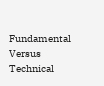Fundamental Versus Technical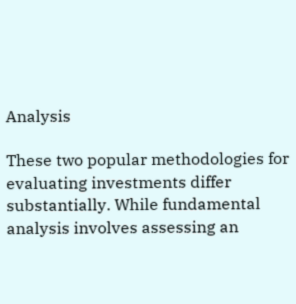Analysis

These two popular methodologies for evaluating investments differ substantially. While fundamental analysis involves assessing an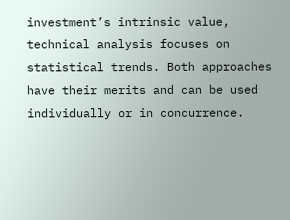investment’s intrinsic value, technical analysis focuses on statistical trends. Both approaches have their merits and can be used individually or in concurrence.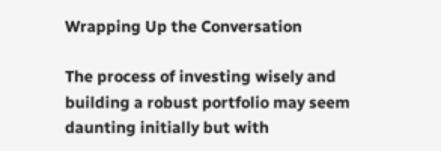Wrapping Up the Conversation

The process of investing wisely and building a robust portfolio may seem daunting initially but with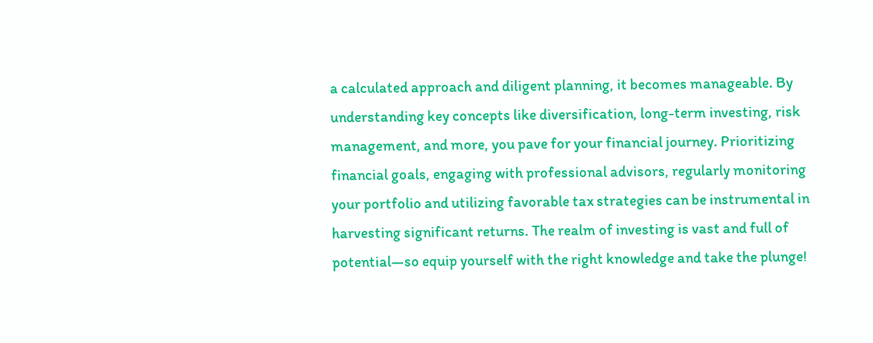a calculated approach and diligent planning, it becomes manageable. By understanding key concepts like diversification, long-term investing, risk management, and more, you pave for your financial journey. Prioritizing financial goals, engaging with professional advisors, regularly monitoring your portfolio and utilizing favorable tax strategies can be instrumental in harvesting significant returns. The realm of investing is vast and full of potential—so equip yourself with the right knowledge and take the plunge!